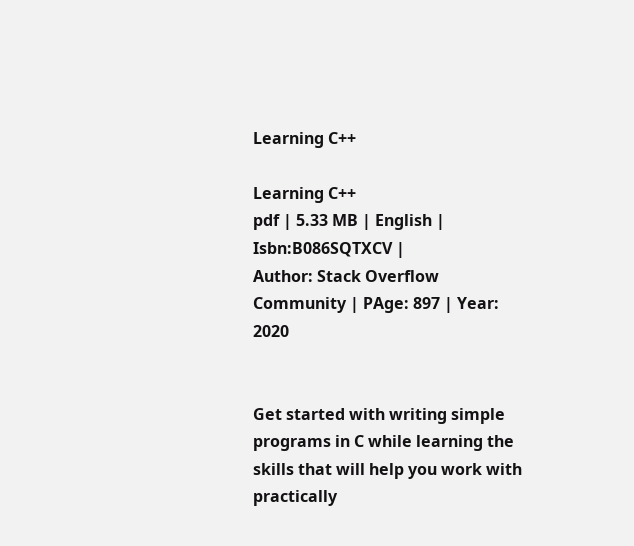Learning C++

Learning C++
pdf | 5.33 MB | English | Isbn:B086SQTXCV |
Author: Stack Overflow Community | PAge: 897 | Year: 2020


Get started with writing simple programs in C while learning the skills that will help you work with practically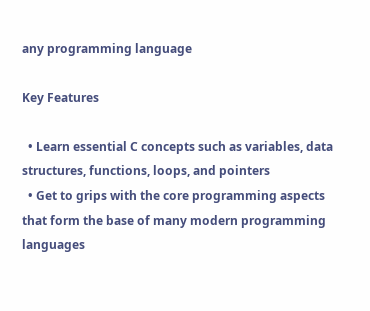any programming language

Key Features

  • Learn essential C concepts such as variables, data structures, functions, loops, and pointers
  • Get to grips with the core programming aspects that form the base of many modern programming languages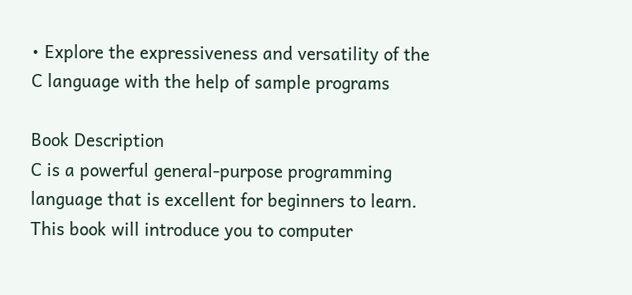• Explore the expressiveness and versatility of the C language with the help of sample programs

Book Description
C is a powerful general-purpose programming language that is excellent for beginners to learn. This book will introduce you to computer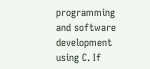programming and software development using C. If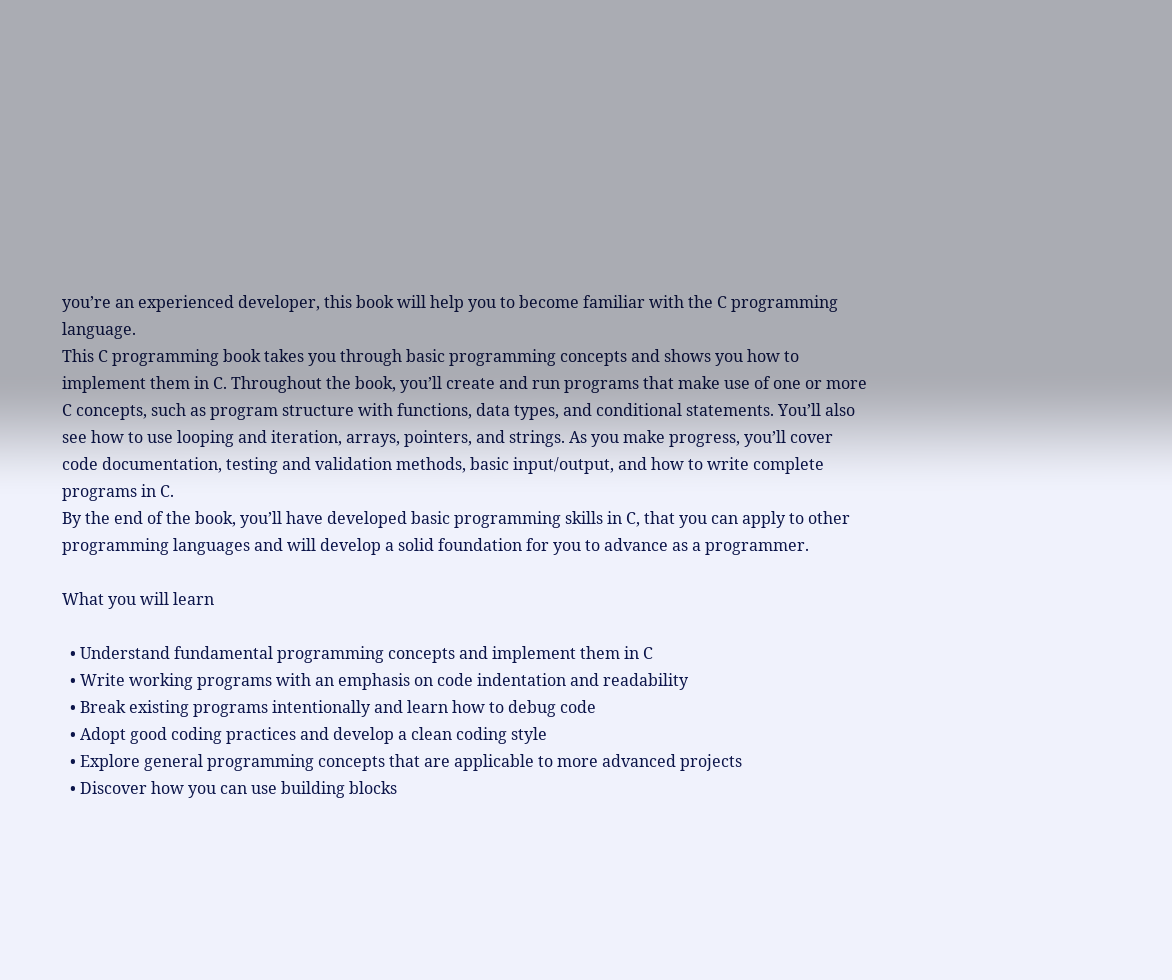you’re an experienced developer, this book will help you to become familiar with the C programming language.
This C programming book takes you through basic programming concepts and shows you how to implement them in C. Throughout the book, you’ll create and run programs that make use of one or more C concepts, such as program structure with functions, data types, and conditional statements. You’ll also see how to use looping and iteration, arrays, pointers, and strings. As you make progress, you’ll cover code documentation, testing and validation methods, basic input/output, and how to write complete programs in C.
By the end of the book, you’ll have developed basic programming skills in C, that you can apply to other programming languages and will develop a solid foundation for you to advance as a programmer.

What you will learn

  • Understand fundamental programming concepts and implement them in C
  • Write working programs with an emphasis on code indentation and readability
  • Break existing programs intentionally and learn how to debug code
  • Adopt good coding practices and develop a clean coding style
  • Explore general programming concepts that are applicable to more advanced projects
  • Discover how you can use building blocks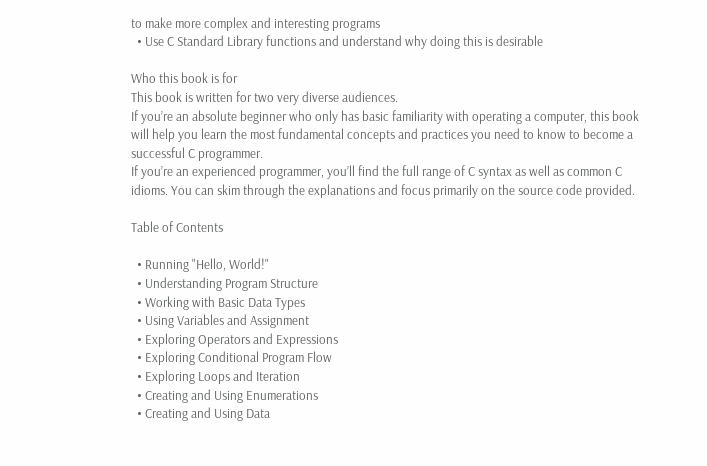to make more complex and interesting programs
  • Use C Standard Library functions and understand why doing this is desirable

Who this book is for
This book is written for two very diverse audiences.
If you’re an absolute beginner who only has basic familiarity with operating a computer, this book will help you learn the most fundamental concepts and practices you need to know to become a successful C programmer.
If you’re an experienced programmer, you’ll find the full range of C syntax as well as common C idioms. You can skim through the explanations and focus primarily on the source code provided.

Table of Contents

  • Running "Hello, World!"
  • Understanding Program Structure
  • Working with Basic Data Types
  • Using Variables and Assignment
  • Exploring Operators and Expressions
  • Exploring Conditional Program Flow
  • Exploring Loops and Iteration
  • Creating and Using Enumerations
  • Creating and Using Data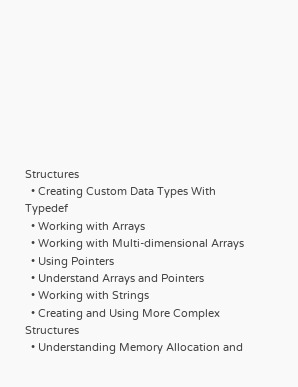Structures
  • Creating Custom Data Types With Typedef
  • Working with Arrays
  • Working with Multi-dimensional Arrays
  • Using Pointers
  • Understand Arrays and Pointers
  • Working with Strings
  • Creating and Using More Complex Structures
  • Understanding Memory Allocation and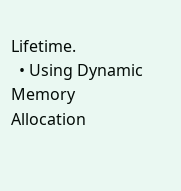Lifetime.
  • Using Dynamic Memory Allocation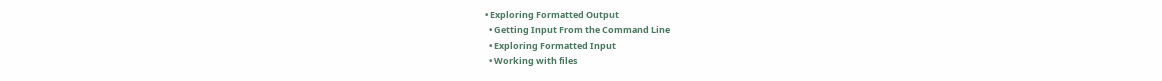• Exploring Formatted Output
  • Getting Input From the Command Line
  • Exploring Formatted Input
  • Working with files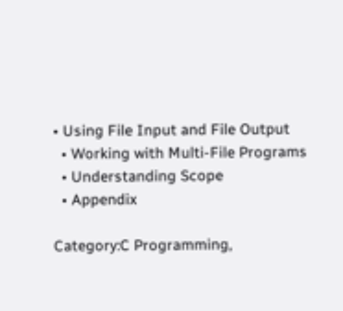• Using File Input and File Output
  • Working with Multi-File Programs
  • Understanding Scope
  • Appendix

Category:C Programming,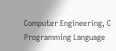Computer Engineering, C Programming Language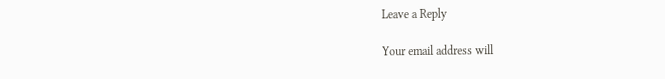Leave a Reply

Your email address will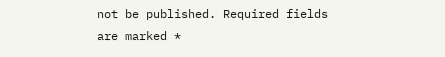not be published. Required fields are marked *